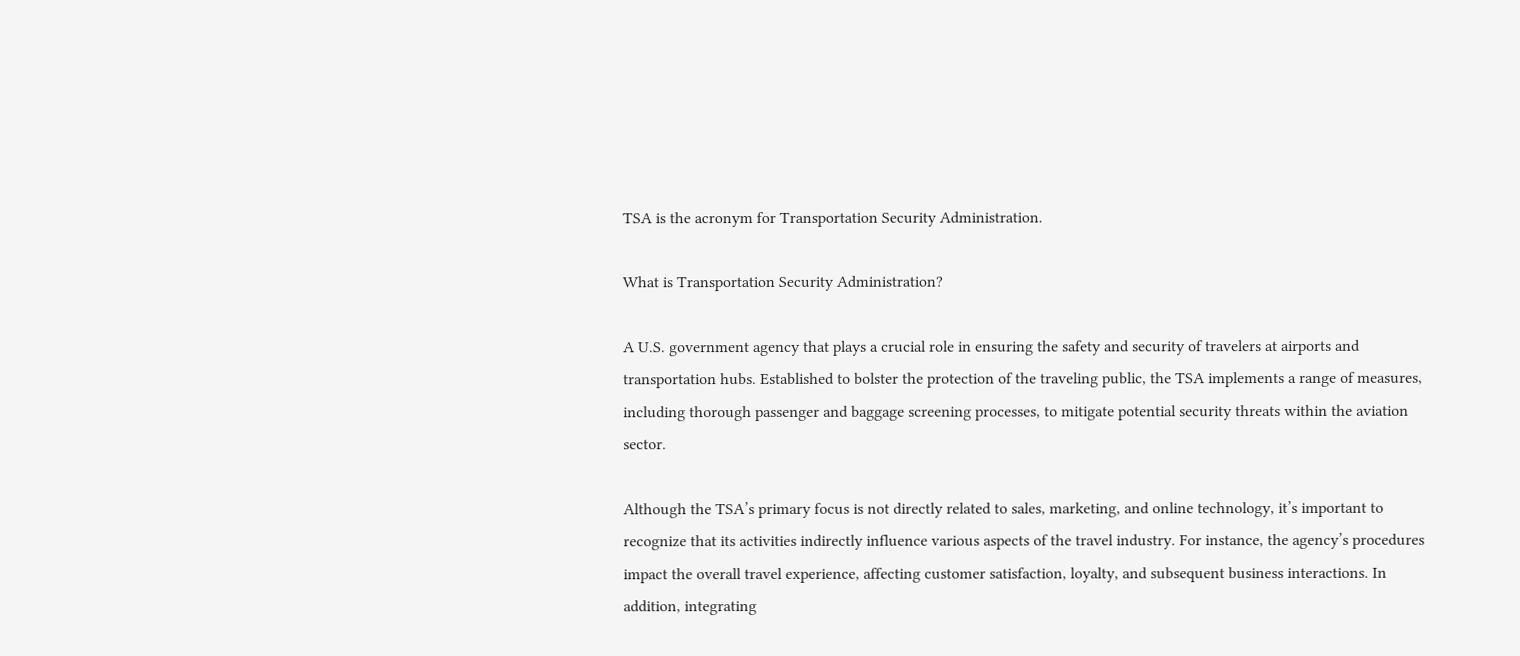TSA is the acronym for Transportation Security Administration.

What is Transportation Security Administration?

A U.S. government agency that plays a crucial role in ensuring the safety and security of travelers at airports and transportation hubs. Established to bolster the protection of the traveling public, the TSA implements a range of measures, including thorough passenger and baggage screening processes, to mitigate potential security threats within the aviation sector.

Although the TSA’s primary focus is not directly related to sales, marketing, and online technology, it’s important to recognize that its activities indirectly influence various aspects of the travel industry. For instance, the agency’s procedures impact the overall travel experience, affecting customer satisfaction, loyalty, and subsequent business interactions. In addition, integrating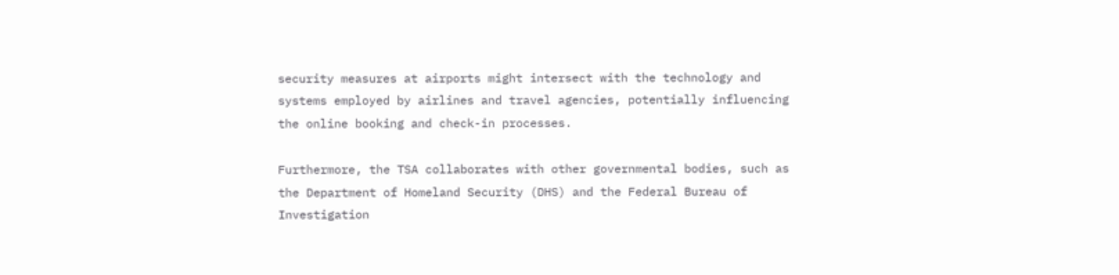security measures at airports might intersect with the technology and systems employed by airlines and travel agencies, potentially influencing the online booking and check-in processes.

Furthermore, the TSA collaborates with other governmental bodies, such as the Department of Homeland Security (DHS) and the Federal Bureau of Investigation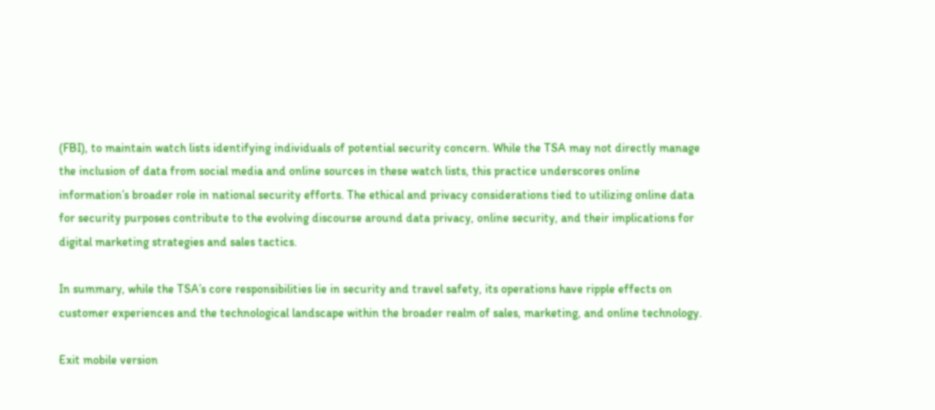(FBI), to maintain watch lists identifying individuals of potential security concern. While the TSA may not directly manage the inclusion of data from social media and online sources in these watch lists, this practice underscores online information’s broader role in national security efforts. The ethical and privacy considerations tied to utilizing online data for security purposes contribute to the evolving discourse around data privacy, online security, and their implications for digital marketing strategies and sales tactics.

In summary, while the TSA’s core responsibilities lie in security and travel safety, its operations have ripple effects on customer experiences and the technological landscape within the broader realm of sales, marketing, and online technology.

Exit mobile version